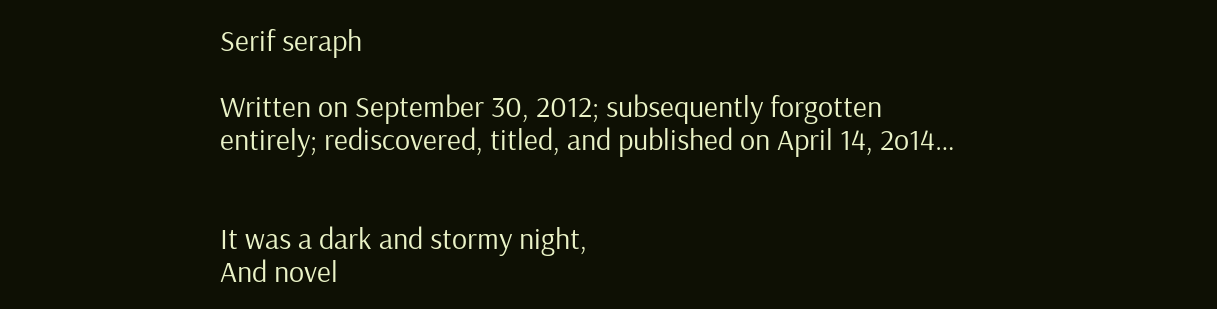Serif seraph

Written on September 30, 2012; subsequently forgotten entirely; rediscovered, titled, and published on April 14, 2o14…


It was a dark and stormy night,
And novel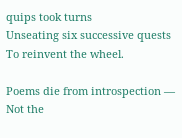quips took turns
Unseating six successive quests
To reinvent the wheel.

Poems die from introspection —
Not the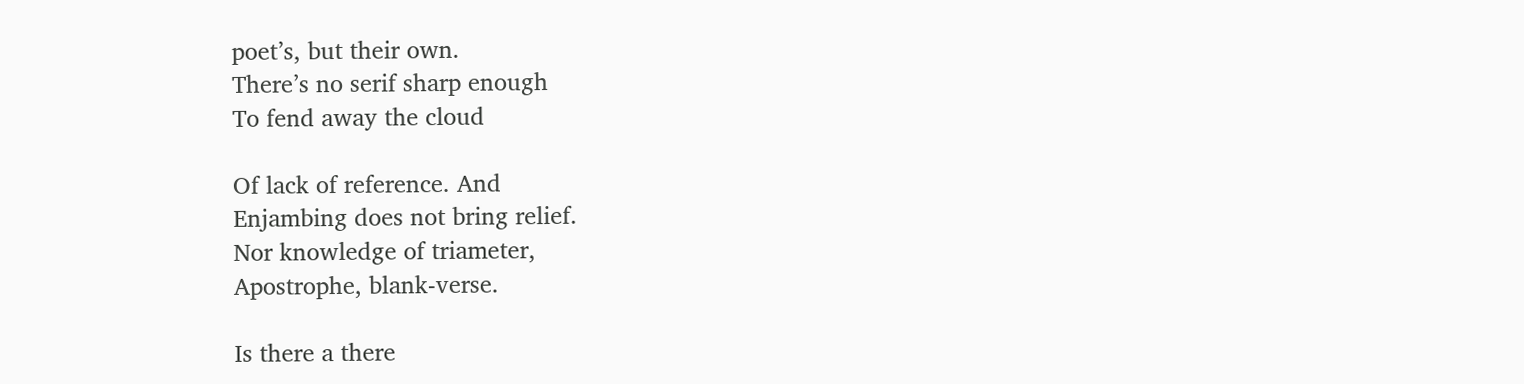poet’s, but their own.
There’s no serif sharp enough
To fend away the cloud

Of lack of reference. And
Enjambing does not bring relief.
Nor knowledge of triameter,
Apostrophe, blank-verse.

Is there a there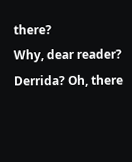there?
Why, dear reader?
Derrida? Oh, there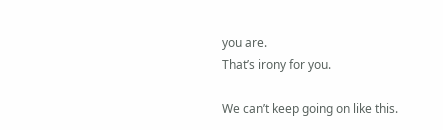you are.
That’s irony for you.

We can’t keep going on like this.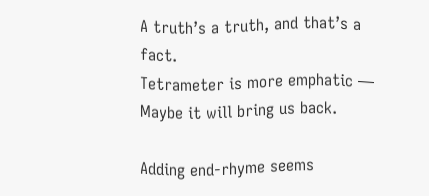A truth’s a truth, and that’s a fact.
Tetrameter is more emphatic —
Maybe it will bring us back.

Adding end-rhyme seems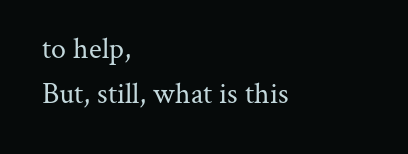to help,
But, still, what is this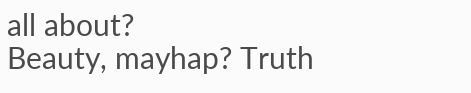all about?
Beauty, mayhap? Truth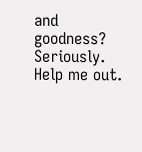and goodness?
Seriously. Help me out.